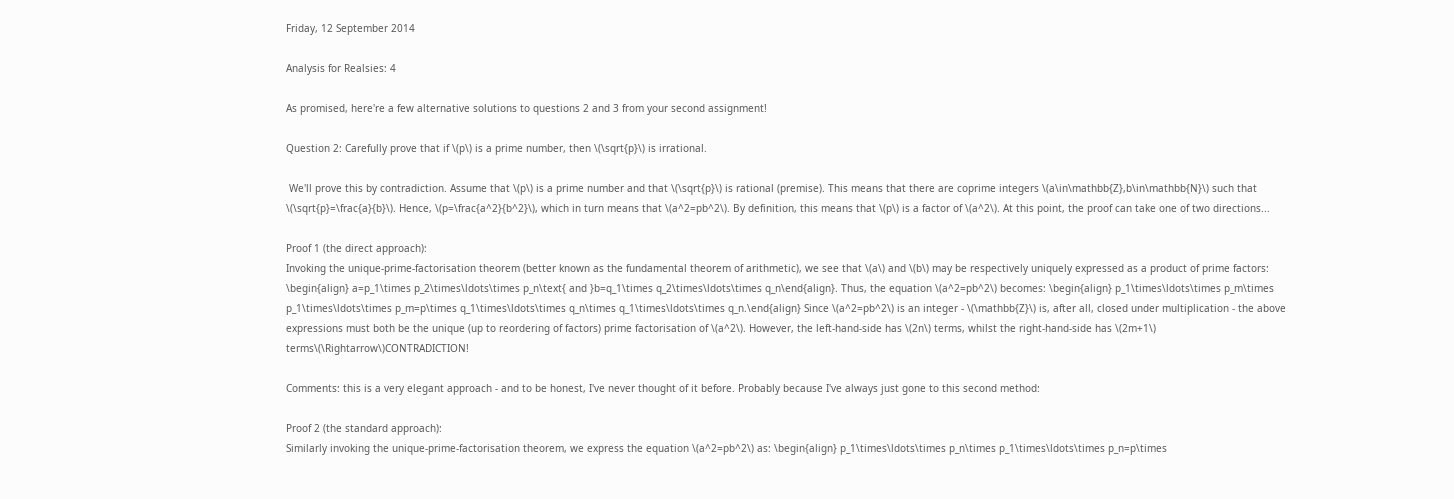Friday, 12 September 2014

Analysis for Realsies: 4

As promised, here're a few alternative solutions to questions 2 and 3 from your second assignment!

Question 2: Carefully prove that if \(p\) is a prime number, then \(\sqrt{p}\) is irrational.

 We'll prove this by contradiction. Assume that \(p\) is a prime number and that \(\sqrt{p}\) is rational (premise). This means that there are coprime integers \(a\in\mathbb{Z},b\in\mathbb{N}\) such that  \(\sqrt{p}=\frac{a}{b}\). Hence, \(p=\frac{a^2}{b^2}\), which in turn means that \(a^2=pb^2\). By definition, this means that \(p\) is a factor of \(a^2\). At this point, the proof can take one of two directions...

Proof 1 (the direct approach):
Invoking the unique-prime-factorisation theorem (better known as the fundamental theorem of arithmetic), we see that \(a\) and \(b\) may be respectively uniquely expressed as a product of prime factors: \begin{align} a=p_1\times p_2\times\ldots\times p_n\text{ and }b=q_1\times q_2\times\ldots\times q_n\end{align}. Thus, the equation \(a^2=pb^2\) becomes: \begin{align} p_1\times\ldots\times p_m\times p_1\times\ldots\times p_m=p\times q_1\times\ldots\times q_n\times q_1\times\ldots\times q_n.\end{align} Since \(a^2=pb^2\) is an integer - \(\mathbb{Z}\) is, after all, closed under multiplication - the above expressions must both be the unique (up to reordering of factors) prime factorisation of \(a^2\). However, the left-hand-side has \(2n\) terms, whilst the right-hand-side has \(2m+1\) terms\(\Rightarrow\)CONTRADICTION!

Comments: this is a very elegant approach - and to be honest, I've never thought of it before. Probably because I've always just gone to this second method:

Proof 2 (the standard approach):
Similarly invoking the unique-prime-factorisation theorem, we express the equation \(a^2=pb^2\) as: \begin{align} p_1\times\ldots\times p_n\times p_1\times\ldots\times p_n=p\times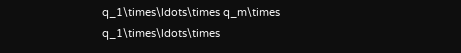q_1\times\ldots\times q_m\times q_1\times\ldots\times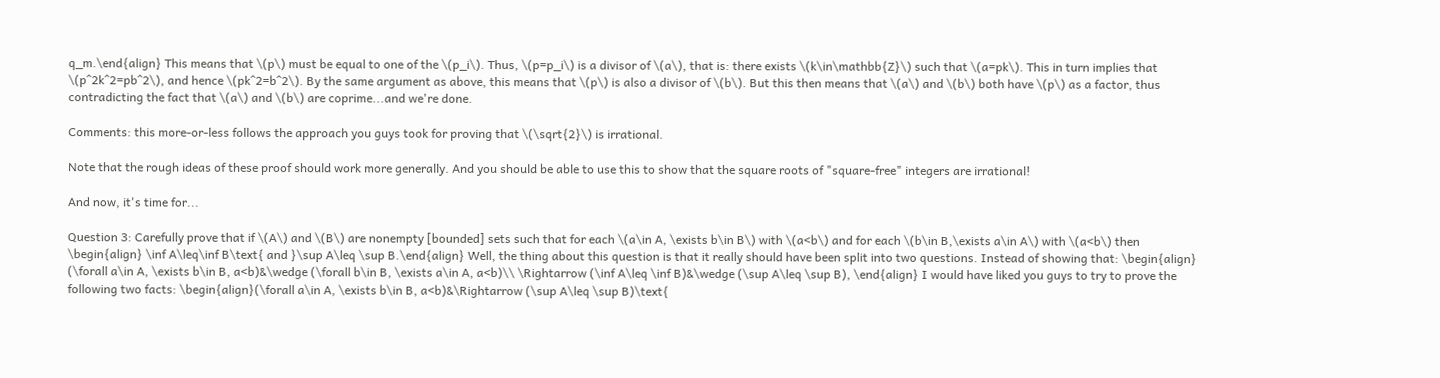q_m.\end{align} This means that \(p\) must be equal to one of the \(p_i\). Thus, \(p=p_i\) is a divisor of \(a\), that is: there exists \(k\in\mathbb{Z}\) such that \(a=pk\). This in turn implies that \(p^2k^2=pb^2\), and hence \(pk^2=b^2\). By the same argument as above, this means that \(p\) is also a divisor of \(b\). But this then means that \(a\) and \(b\) both have \(p\) as a factor, thus contradicting the fact that \(a\) and \(b\) are coprime...and we're done.

Comments: this more-or-less follows the approach you guys took for proving that \(\sqrt{2}\) is irrational.

Note that the rough ideas of these proof should work more generally. And you should be able to use this to show that the square roots of "square-free" integers are irrational!

And now, it's time for...

Question 3: Carefully prove that if \(A\) and \(B\) are nonempty [bounded] sets such that for each \(a\in A, \exists b\in B\) with \(a<b\) and for each \(b\in B,\exists a\in A\) with \(a<b\) then \begin{align} \inf A\leq\inf B\text{ and }\sup A\leq \sup B.\end{align} Well, the thing about this question is that it really should have been split into two questions. Instead of showing that: \begin{align} (\forall a\in A, \exists b\in B, a<b)&\wedge (\forall b\in B, \exists a\in A, a<b)\\ \Rightarrow (\inf A\leq \inf B)&\wedge (\sup A\leq \sup B), \end{align} I would have liked you guys to try to prove the following two facts: \begin{align}(\forall a\in A, \exists b\in B, a<b)&\Rightarrow (\sup A\leq \sup B)\text{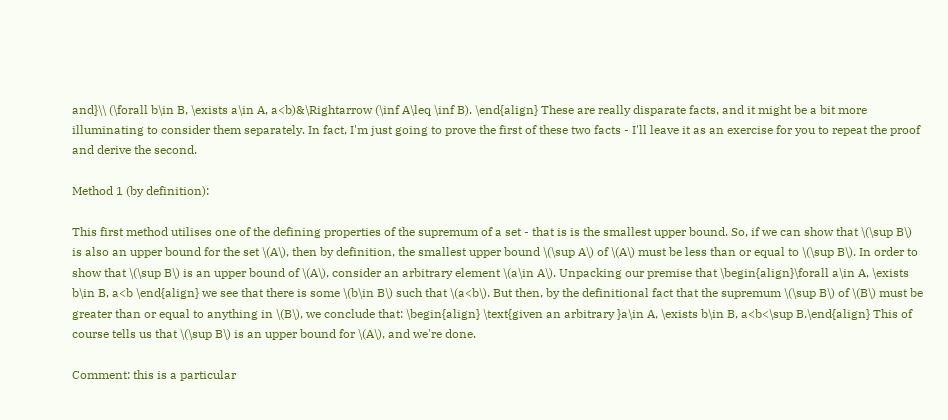and}\\ (\forall b\in B, \exists a\in A, a<b)&\Rightarrow (\inf A\leq \inf B). \end{align} These are really disparate facts, and it might be a bit more illuminating to consider them separately. In fact, I'm just going to prove the first of these two facts - I'll leave it as an exercise for you to repeat the proof and derive the second.

Method 1 (by definition):

This first method utilises one of the defining properties of the supremum of a set - that is is the smallest upper bound. So, if we can show that \(\sup B\) is also an upper bound for the set \(A\), then by definition, the smallest upper bound \(\sup A\) of \(A\) must be less than or equal to \(\sup B\). In order to show that \(\sup B\) is an upper bound of \(A\), consider an arbitrary element \(a\in A\). Unpacking our premise that \begin{align}\forall a\in A, \exists b\in B, a<b \end{align} we see that there is some \(b\in B\) such that \(a<b\). But then, by the definitional fact that the supremum \(\sup B\) of \(B\) must be greater than or equal to anything in \(B\), we conclude that: \begin{align} \text{given an arbitrary }a\in A, \exists b\in B, a<b<\sup B.\end{align} This of course tells us that \(\sup B\) is an upper bound for \(A\), and we're done.

Comment: this is a particular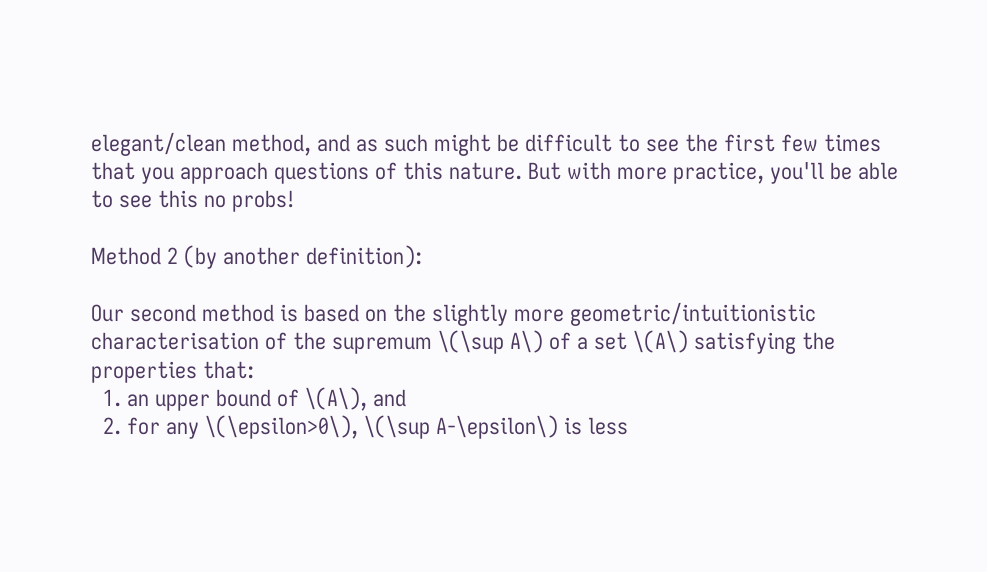elegant/clean method, and as such might be difficult to see the first few times that you approach questions of this nature. But with more practice, you'll be able to see this no probs!

Method 2 (by another definition):

Our second method is based on the slightly more geometric/intuitionistic characterisation of the supremum \(\sup A\) of a set \(A\) satisfying the properties that:
  1. an upper bound of \(A\), and
  2. for any \(\epsilon>0\), \(\sup A-\epsilon\) is less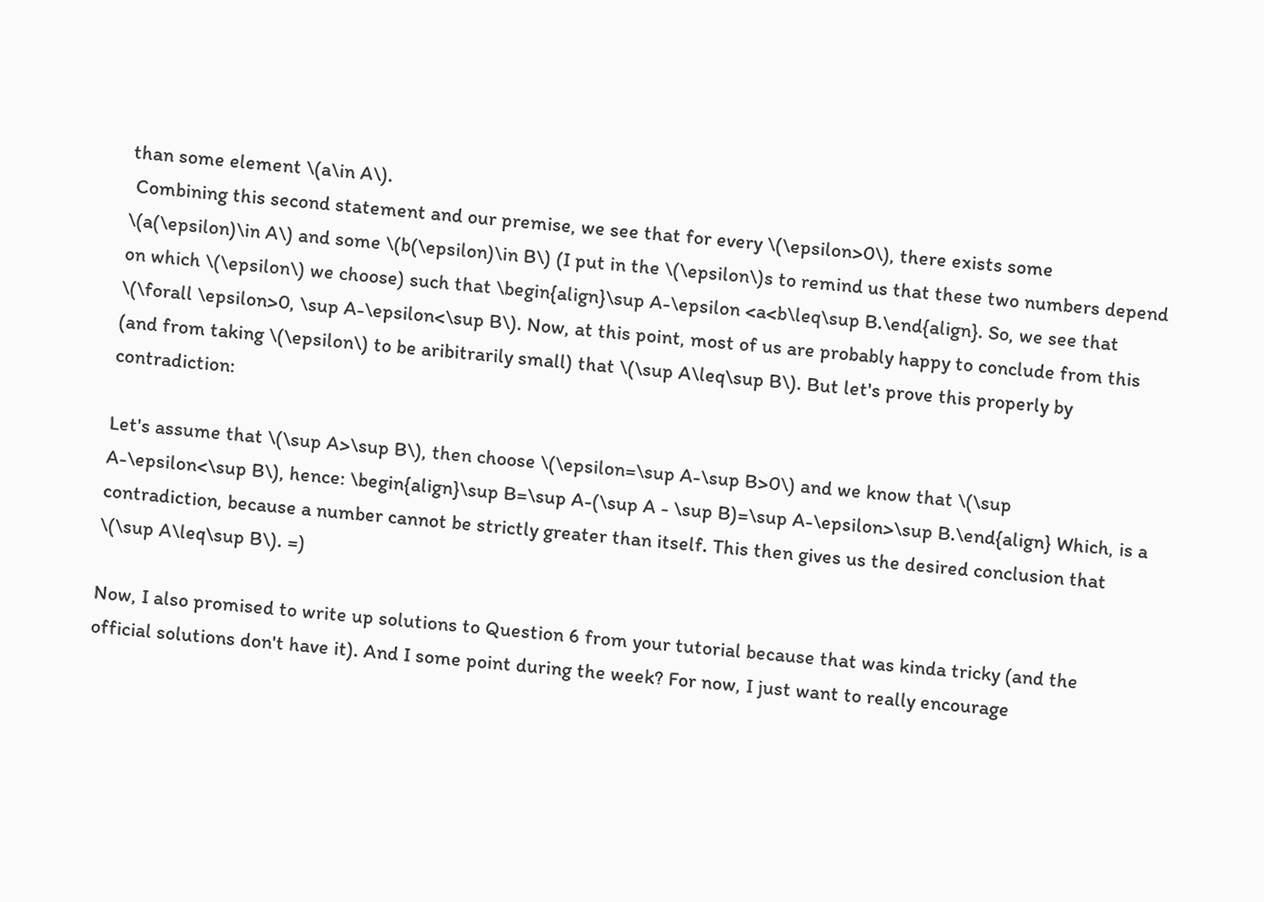than some element \(a\in A\).
 Combining this second statement and our premise, we see that for every \(\epsilon>0\), there exists some \(a(\epsilon)\in A\) and some \(b(\epsilon)\in B\) (I put in the \(\epsilon\)s to remind us that these two numbers depend on which \(\epsilon\) we choose) such that \begin{align}\sup A-\epsilon <a<b\leq\sup B.\end{align}. So, we see that \(\forall \epsilon>0, \sup A-\epsilon<\sup B\). Now, at this point, most of us are probably happy to conclude from this (and from taking \(\epsilon\) to be aribitrarily small) that \(\sup A\leq\sup B\). But let's prove this properly by contradiction:

Let's assume that \(\sup A>\sup B\), then choose \(\epsilon=\sup A-\sup B>0\) and we know that \(\sup A-\epsilon<\sup B\), hence: \begin{align}\sup B=\sup A-(\sup A - \sup B)=\sup A-\epsilon>\sup B.\end{align} Which, is a contradiction, because a number cannot be strictly greater than itself. This then gives us the desired conclusion that \(\sup A\leq\sup B\). =)

Now, I also promised to write up solutions to Question 6 from your tutorial because that was kinda tricky (and the official solutions don't have it). And I some point during the week? For now, I just want to really encourage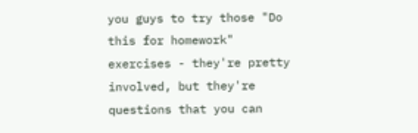you guys to try those "Do this for homework" exercises - they're pretty involved, but they're questions that you can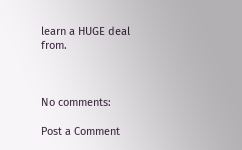learn a HUGE deal from.



No comments:

Post a Comment